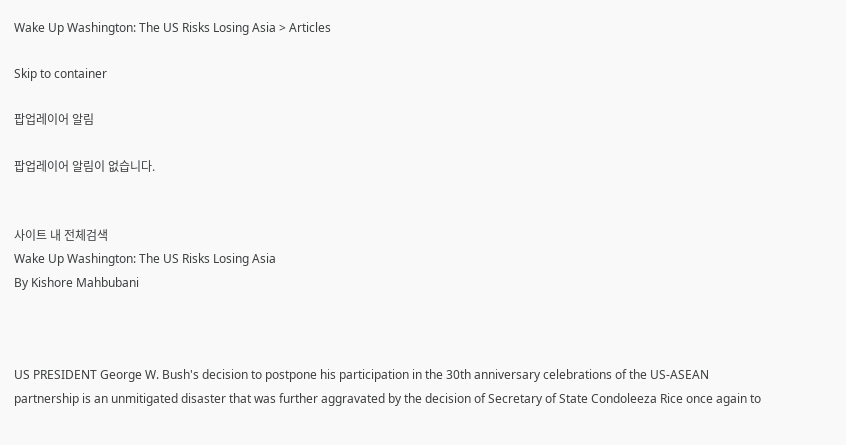Wake Up Washington: The US Risks Losing Asia > Articles

Skip to container

팝업레이어 알림

팝업레이어 알림이 없습니다.


사이트 내 전체검색
Wake Up Washington: The US Risks Losing Asia
By Kishore Mahbubani



US PRESIDENT George W. Bush's decision to postpone his participation in the 30th anniversary celebrations of the US-ASEAN partnership is an unmitigated disaster that was further aggravated by the decision of Secretary of State Condoleeza Rice once again to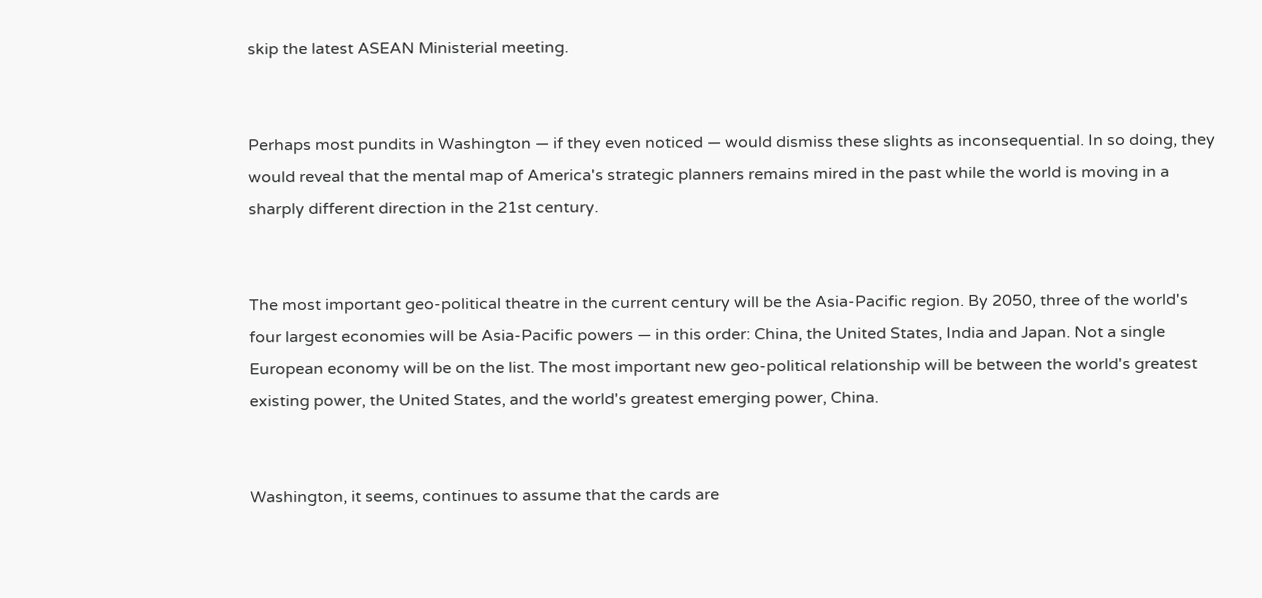skip the latest ASEAN Ministerial meeting.


Perhaps most pundits in Washington — if they even noticed — would dismiss these slights as inconsequential. In so doing, they would reveal that the mental map of America's strategic planners remains mired in the past while the world is moving in a sharply different direction in the 21st century.


The most important geo-political theatre in the current century will be the Asia-Pacific region. By 2050, three of the world's four largest economies will be Asia-Pacific powers — in this order: China, the United States, India and Japan. Not a single European economy will be on the list. The most important new geo-political relationship will be between the world's greatest existing power, the United States, and the world's greatest emerging power, China.


Washington, it seems, continues to assume that the cards are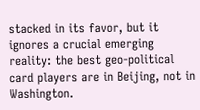stacked in its favor, but it ignores a crucial emerging reality: the best geo-political card players are in Beijing, not in Washington.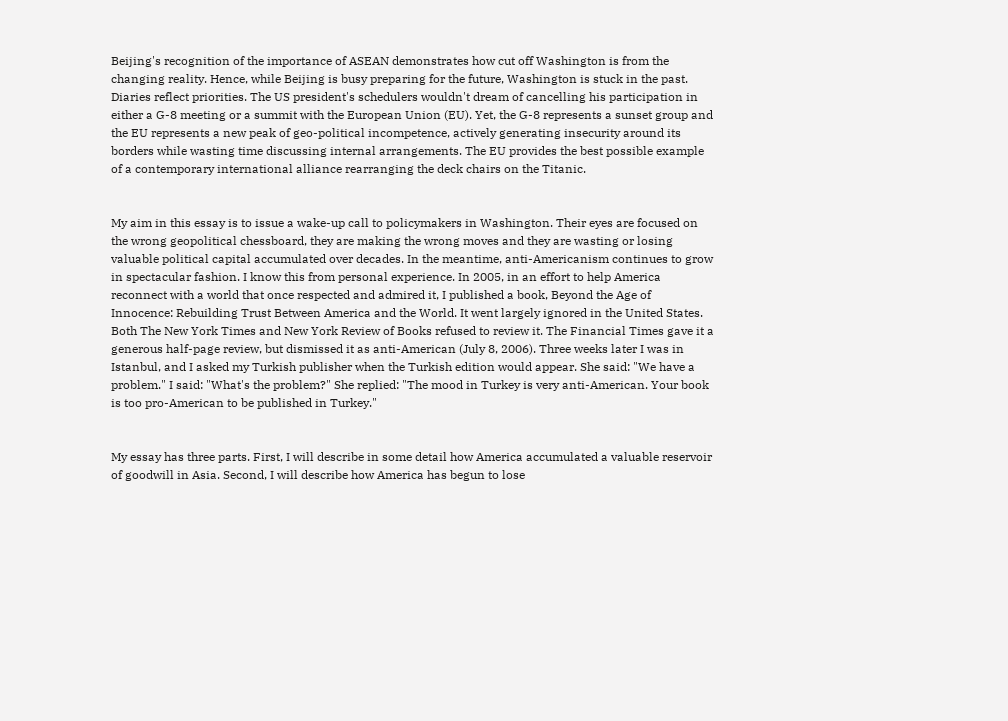Beijing's recognition of the importance of ASEAN demonstrates how cut off Washington is from the changing reality. Hence, while Beijing is busy preparing for the future, Washington is stuck in the past. Diaries reflect priorities. The US president's schedulers wouldn't dream of cancelling his participation in either a G-8 meeting or a summit with the European Union (EU). Yet, the G-8 represents a sunset group and the EU represents a new peak of geo-political incompetence, actively generating insecurity around its borders while wasting time discussing internal arrangements. The EU provides the best possible example of a contemporary international alliance rearranging the deck chairs on the Titanic.


My aim in this essay is to issue a wake-up call to policymakers in Washington. Their eyes are focused on the wrong geopolitical chessboard, they are making the wrong moves and they are wasting or losing valuable political capital accumulated over decades. In the meantime, anti-Americanism continues to grow in spectacular fashion. I know this from personal experience. In 2005, in an effort to help America reconnect with a world that once respected and admired it, I published a book, Beyond the Age of Innocence: Rebuilding Trust Between America and the World. It went largely ignored in the United States. Both The New York Times and New York Review of Books refused to review it. The Financial Times gave it a generous half-page review, but dismissed it as anti-American (July 8, 2006). Three weeks later I was in Istanbul, and I asked my Turkish publisher when the Turkish edition would appear. She said: "We have a problem." I said: "What's the problem?" She replied: "The mood in Turkey is very anti-American. Your book is too pro-American to be published in Turkey."


My essay has three parts. First, I will describe in some detail how America accumulated a valuable reservoir of goodwill in Asia. Second, I will describe how America has begun to lose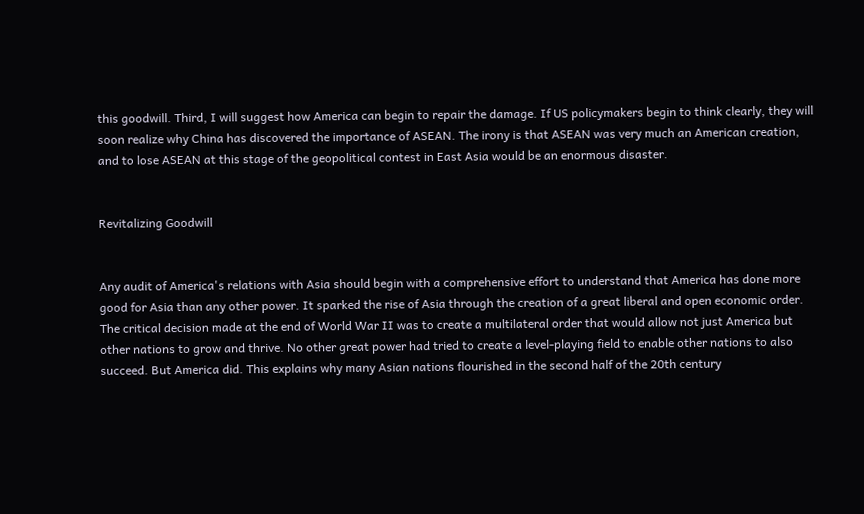this goodwill. Third, I will suggest how America can begin to repair the damage. If US policymakers begin to think clearly, they will soon realize why China has discovered the importance of ASEAN. The irony is that ASEAN was very much an American creation, and to lose ASEAN at this stage of the geopolitical contest in East Asia would be an enormous disaster.


Revitalizing Goodwill


Any audit of America's relations with Asia should begin with a comprehensive effort to understand that America has done more good for Asia than any other power. It sparked the rise of Asia through the creation of a great liberal and open economic order. The critical decision made at the end of World War II was to create a multilateral order that would allow not just America but other nations to grow and thrive. No other great power had tried to create a level-playing field to enable other nations to also succeed. But America did. This explains why many Asian nations flourished in the second half of the 20th century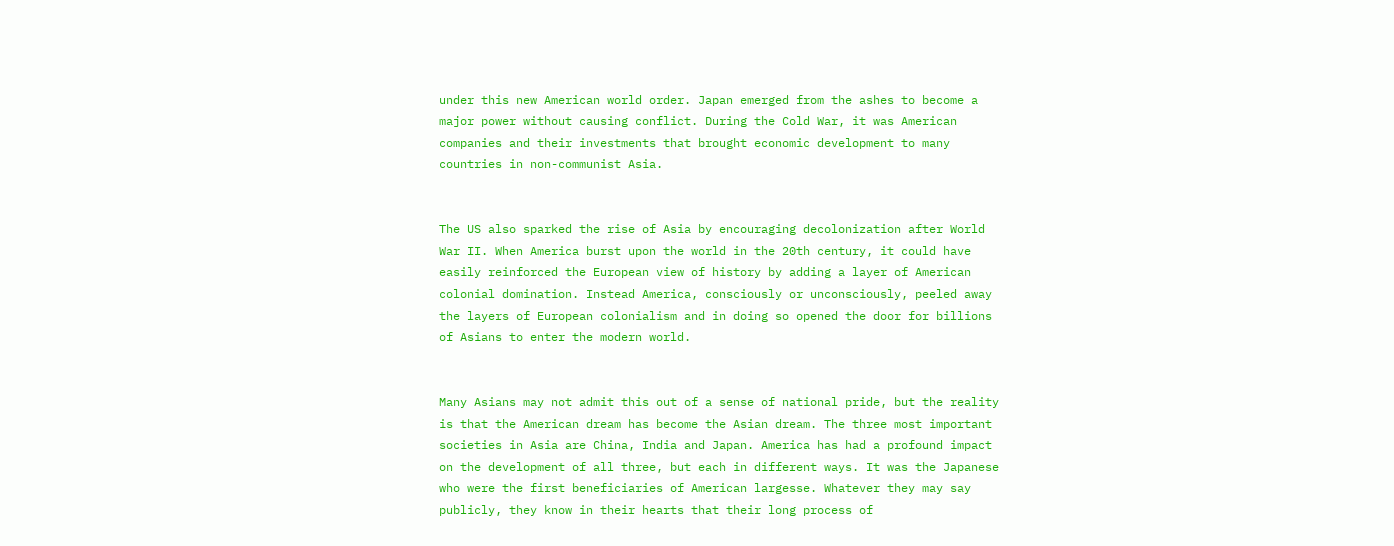under this new American world order. Japan emerged from the ashes to become a major power without causing conflict. During the Cold War, it was American companies and their investments that brought economic development to many countries in non-communist Asia.


The US also sparked the rise of Asia by encouraging decolonization after World War II. When America burst upon the world in the 20th century, it could have easily reinforced the European view of history by adding a layer of American colonial domination. Instead America, consciously or unconsciously, peeled away the layers of European colonialism and in doing so opened the door for billions of Asians to enter the modern world.


Many Asians may not admit this out of a sense of national pride, but the reality is that the American dream has become the Asian dream. The three most important societies in Asia are China, India and Japan. America has had a profound impact on the development of all three, but each in different ways. It was the Japanese who were the first beneficiaries of American largesse. Whatever they may say publicly, they know in their hearts that their long process of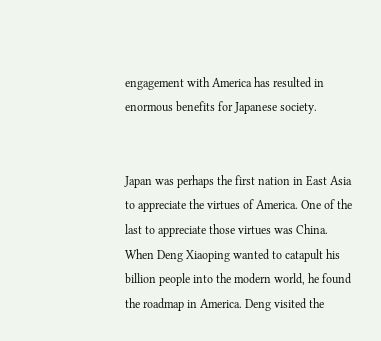engagement with America has resulted in enormous benefits for Japanese society.


Japan was perhaps the first nation in East Asia to appreciate the virtues of America. One of the last to appreciate those virtues was China. When Deng Xiaoping wanted to catapult his billion people into the modern world, he found the roadmap in America. Deng visited the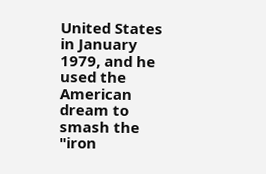United States in January 1979, and he used the American dream to smash the "iron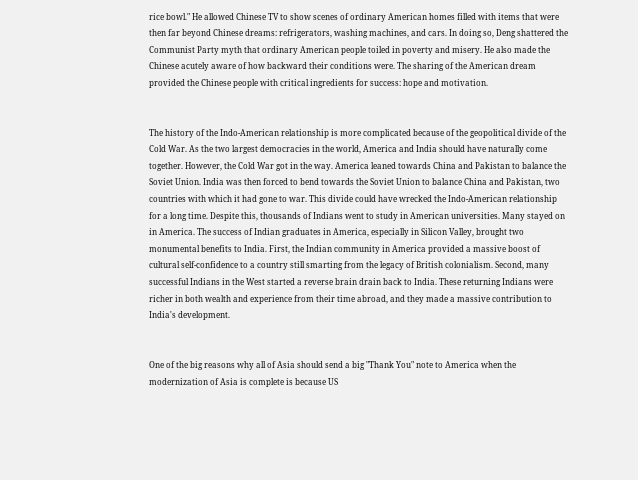rice bowl." He allowed Chinese TV to show scenes of ordinary American homes filled with items that were then far beyond Chinese dreams: refrigerators, washing machines, and cars. In doing so, Deng shattered the Communist Party myth that ordinary American people toiled in poverty and misery. He also made the Chinese acutely aware of how backward their conditions were. The sharing of the American dream provided the Chinese people with critical ingredients for success: hope and motivation.


The history of the Indo-American relationship is more complicated because of the geopolitical divide of the Cold War. As the two largest democracies in the world, America and India should have naturally come together. However, the Cold War got in the way. America leaned towards China and Pakistan to balance the Soviet Union. India was then forced to bend towards the Soviet Union to balance China and Pakistan, two countries with which it had gone to war. This divide could have wrecked the Indo-American relationship for a long time. Despite this, thousands of Indians went to study in American universities. Many stayed on in America. The success of Indian graduates in America, especially in Silicon Valley, brought two monumental benefits to India. First, the Indian community in America provided a massive boost of cultural self-confidence to a country still smarting from the legacy of British colonialism. Second, many successful Indians in the West started a reverse brain drain back to India. These returning Indians were richer in both wealth and experience from their time abroad, and they made a massive contribution to India's development.


One of the big reasons why all of Asia should send a big "Thank You" note to America when the modernization of Asia is complete is because US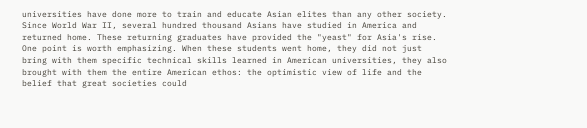universities have done more to train and educate Asian elites than any other society. Since World War II, several hundred thousand Asians have studied in America and returned home. These returning graduates have provided the "yeast" for Asia's rise. One point is worth emphasizing. When these students went home, they did not just bring with them specific technical skills learned in American universities, they also brought with them the entire American ethos: the optimistic view of life and the belief that great societies could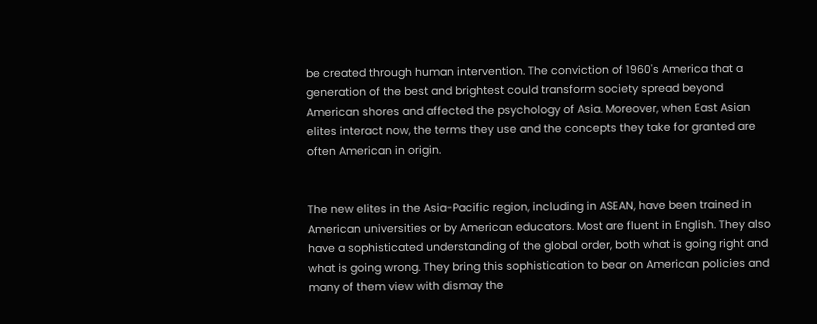be created through human intervention. The conviction of 1960's America that a generation of the best and brightest could transform society spread beyond American shores and affected the psychology of Asia. Moreover, when East Asian elites interact now, the terms they use and the concepts they take for granted are often American in origin.


The new elites in the Asia-Pacific region, including in ASEAN, have been trained in American universities or by American educators. Most are fluent in English. They also have a sophisticated understanding of the global order, both what is going right and what is going wrong. They bring this sophistication to bear on American policies and many of them view with dismay the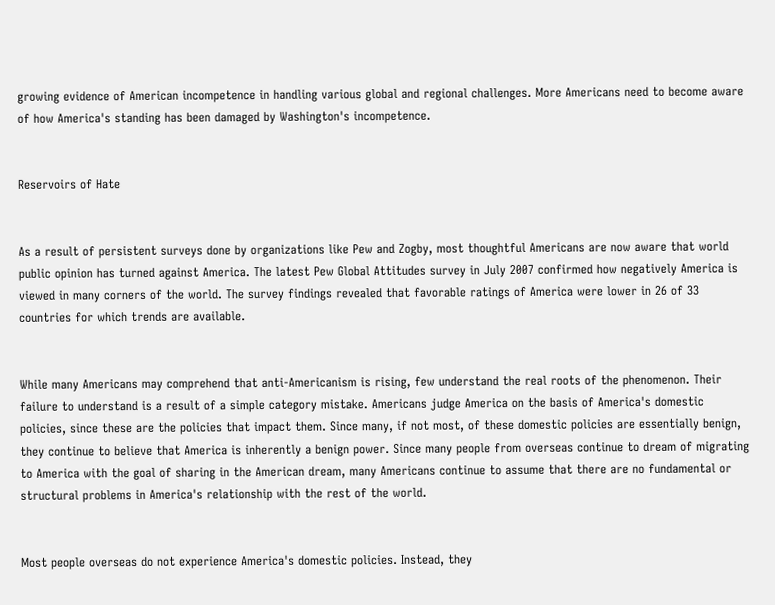growing evidence of American incompetence in handling various global and regional challenges. More Americans need to become aware of how America's standing has been damaged by Washington's incompetence.


Reservoirs of Hate


As a result of persistent surveys done by organizations like Pew and Zogby, most thoughtful Americans are now aware that world public opinion has turned against America. The latest Pew Global Attitudes survey in July 2007 confirmed how negatively America is viewed in many corners of the world. The survey findings revealed that favorable ratings of America were lower in 26 of 33 countries for which trends are available.


While many Americans may comprehend that anti-Americanism is rising, few understand the real roots of the phenomenon. Their failure to understand is a result of a simple category mistake. Americans judge America on the basis of America's domestic policies, since these are the policies that impact them. Since many, if not most, of these domestic policies are essentially benign, they continue to believe that America is inherently a benign power. Since many people from overseas continue to dream of migrating to America with the goal of sharing in the American dream, many Americans continue to assume that there are no fundamental or structural problems in America's relationship with the rest of the world.


Most people overseas do not experience America's domestic policies. Instead, they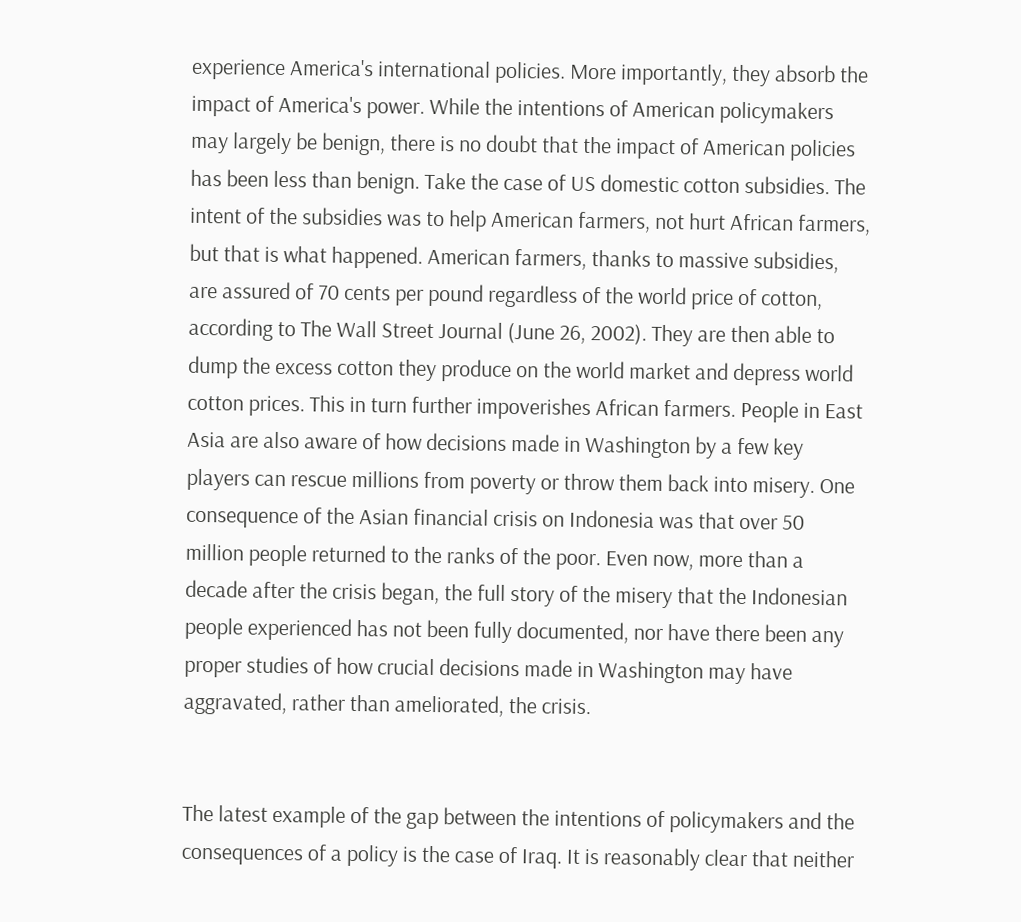experience America's international policies. More importantly, they absorb the impact of America's power. While the intentions of American policymakers may largely be benign, there is no doubt that the impact of American policies has been less than benign. Take the case of US domestic cotton subsidies. The intent of the subsidies was to help American farmers, not hurt African farmers, but that is what happened. American farmers, thanks to massive subsidies, are assured of 70 cents per pound regardless of the world price of cotton, according to The Wall Street Journal (June 26, 2002). They are then able to dump the excess cotton they produce on the world market and depress world cotton prices. This in turn further impoverishes African farmers. People in East Asia are also aware of how decisions made in Washington by a few key players can rescue millions from poverty or throw them back into misery. One consequence of the Asian financial crisis on Indonesia was that over 50 million people returned to the ranks of the poor. Even now, more than a decade after the crisis began, the full story of the misery that the Indonesian people experienced has not been fully documented, nor have there been any proper studies of how crucial decisions made in Washington may have aggravated, rather than ameliorated, the crisis.


The latest example of the gap between the intentions of policymakers and the consequences of a policy is the case of Iraq. It is reasonably clear that neither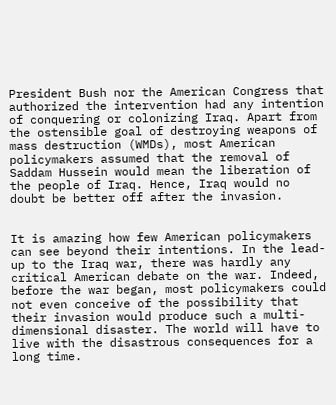President Bush nor the American Congress that authorized the intervention had any intention of conquering or colonizing Iraq. Apart from the ostensible goal of destroying weapons of mass destruction (WMDs), most American policymakers assumed that the removal of Saddam Hussein would mean the liberation of the people of Iraq. Hence, Iraq would no doubt be better off after the invasion.


It is amazing how few American policymakers can see beyond their intentions. In the lead-up to the Iraq war, there was hardly any critical American debate on the war. Indeed, before the war began, most policymakers could not even conceive of the possibility that their invasion would produce such a multi-dimensional disaster. The world will have to live with the disastrous consequences for a long time.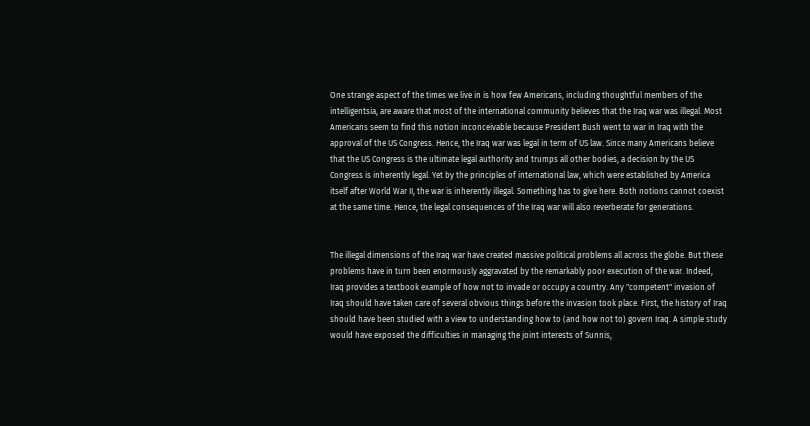One strange aspect of the times we live in is how few Americans, including thoughtful members of the intelligentsia, are aware that most of the international community believes that the Iraq war was illegal. Most Americans seem to find this notion inconceivable because President Bush went to war in Iraq with the approval of the US Congress. Hence, the Iraq war was legal in term of US law. Since many Americans believe that the US Congress is the ultimate legal authority and trumps all other bodies, a decision by the US Congress is inherently legal. Yet by the principles of international law, which were established by America itself after World War II, the war is inherently illegal. Something has to give here. Both notions cannot coexist at the same time. Hence, the legal consequences of the Iraq war will also reverberate for generations.


The illegal dimensions of the Iraq war have created massive political problems all across the globe. But these problems have in turn been enormously aggravated by the remarkably poor execution of the war. Indeed, Iraq provides a textbook example of how not to invade or occupy a country. Any "competent" invasion of Iraq should have taken care of several obvious things before the invasion took place. First, the history of Iraq should have been studied with a view to understanding how to (and how not to) govern Iraq. A simple study would have exposed the difficulties in managing the joint interests of Sunnis,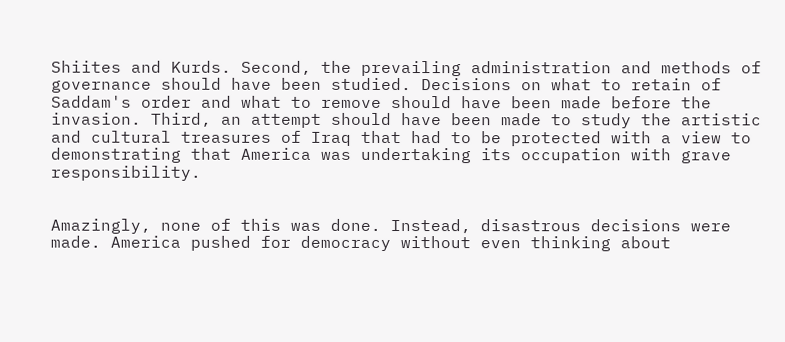Shiites and Kurds. Second, the prevailing administration and methods of governance should have been studied. Decisions on what to retain of Saddam's order and what to remove should have been made before the invasion. Third, an attempt should have been made to study the artistic and cultural treasures of Iraq that had to be protected with a view to demonstrating that America was undertaking its occupation with grave responsibility.


Amazingly, none of this was done. Instead, disastrous decisions were made. America pushed for democracy without even thinking about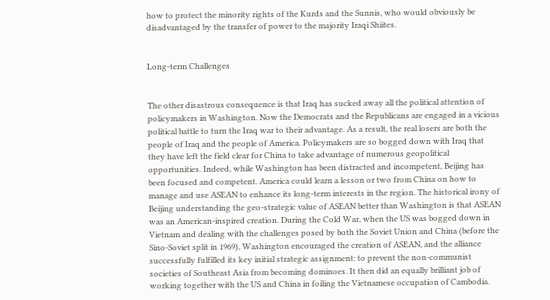how to protect the minority rights of the Kurds and the Sunnis, who would obviously be disadvantaged by the transfer of power to the majority Iraqi Shiites.


Long-term Challenges


The other disastrous consequence is that Iraq has sucked away all the political attention of policymakers in Washington. Now the Democrats and the Republicans are engaged in a vicious political battle to turn the Iraq war to their advantage. As a result, the real losers are both the people of Iraq and the people of America. Policymakers are so bogged down with Iraq that they have left the field clear for China to take advantage of numerous geopolitical opportunities. Indeed, while Washington has been distracted and incompetent, Beijing has been focused and competent. America could learn a lesson or two from China on how to manage and use ASEAN to enhance its long-term interests in the region. The historical irony of Beijing understanding the geo-strategic value of ASEAN better than Washington is that ASEAN was an American-inspired creation. During the Cold War, when the US was bogged down in Vietnam and dealing with the challenges posed by both the Soviet Union and China (before the Sino-Soviet split in 1969), Washington encouraged the creation of ASEAN, and the alliance successfully fulfilled its key initial strategic assignment: to prevent the non-communist societies of Southeast Asia from becoming dominoes. It then did an equally brilliant job of working together with the US and China in foiling the Vietnamese occupation of Cambodia.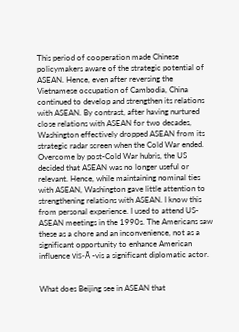This period of cooperation made Chinese policymakers aware of the strategic potential of ASEAN. Hence, even after reversing the Vietnamese occupation of Cambodia, China continued to develop and strengthen its relations with ASEAN. By contrast, after having nurtured close relations with ASEAN for two decades, Washington effectively dropped ASEAN from its strategic radar screen when the Cold War ended. Overcome by post-Cold War hubris, the US decided that ASEAN was no longer useful or relevant. Hence, while maintaining nominal ties with ASEAN, Washington gave little attention to strengthening relations with ASEAN. I know this from personal experience. I used to attend US-ASEAN meetings in the 1990s. The Americans saw these as a chore and an inconvenience, not as a significant opportunity to enhance American influence vis-Ã -vis a significant diplomatic actor.


What does Beijing see in ASEAN that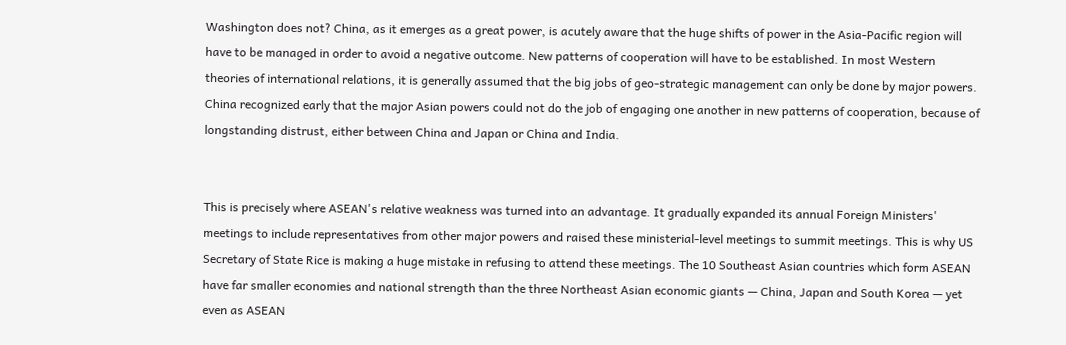Washington does not? China, as it emerges as a great power, is acutely aware that the huge shifts of power in the Asia-Pacific region will have to be managed in order to avoid a negative outcome. New patterns of cooperation will have to be established. In most Western theories of international relations, it is generally assumed that the big jobs of geo-strategic management can only be done by major powers. China recognized early that the major Asian powers could not do the job of engaging one another in new patterns of cooperation, because of longstanding distrust, either between China and Japan or China and India.


This is precisely where ASEAN's relative weakness was turned into an advantage. It gradually expanded its annual Foreign Ministers' meetings to include representatives from other major powers and raised these ministerial-level meetings to summit meetings. This is why US Secretary of State Rice is making a huge mistake in refusing to attend these meetings. The 10 Southeast Asian countries which form ASEAN have far smaller economies and national strength than the three Northeast Asian economic giants — China, Japan and South Korea — yet even as ASEAN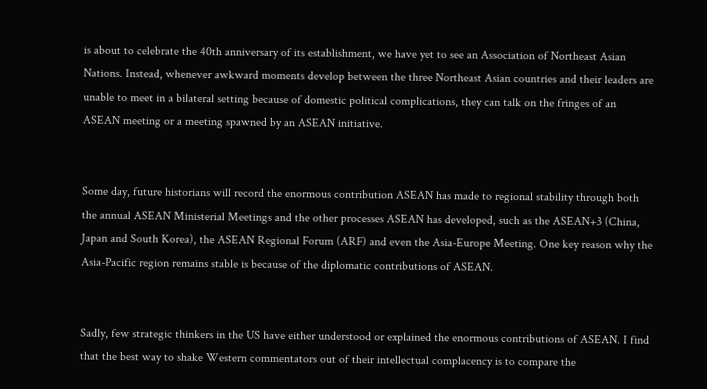is about to celebrate the 40th anniversary of its establishment, we have yet to see an Association of Northeast Asian Nations. Instead, whenever awkward moments develop between the three Northeast Asian countries and their leaders are unable to meet in a bilateral setting because of domestic political complications, they can talk on the fringes of an ASEAN meeting or a meeting spawned by an ASEAN initiative.


Some day, future historians will record the enormous contribution ASEAN has made to regional stability through both the annual ASEAN Ministerial Meetings and the other processes ASEAN has developed, such as the ASEAN+3 (China, Japan and South Korea), the ASEAN Regional Forum (ARF) and even the Asia-Europe Meeting. One key reason why the Asia-Pacific region remains stable is because of the diplomatic contributions of ASEAN.


Sadly, few strategic thinkers in the US have either understood or explained the enormous contributions of ASEAN. I find that the best way to shake Western commentators out of their intellectual complacency is to compare the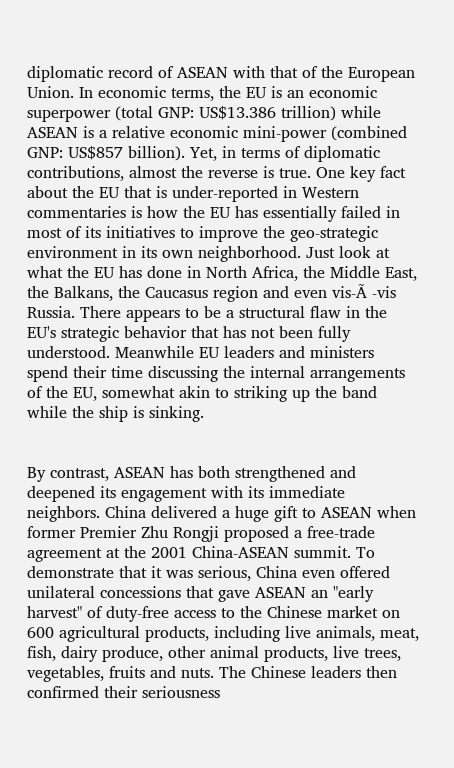diplomatic record of ASEAN with that of the European Union. In economic terms, the EU is an economic superpower (total GNP: US$13.386 trillion) while ASEAN is a relative economic mini-power (combined GNP: US$857 billion). Yet, in terms of diplomatic contributions, almost the reverse is true. One key fact about the EU that is under-reported in Western commentaries is how the EU has essentially failed in most of its initiatives to improve the geo-strategic environment in its own neighborhood. Just look at what the EU has done in North Africa, the Middle East, the Balkans, the Caucasus region and even vis-Ã -vis Russia. There appears to be a structural flaw in the EU's strategic behavior that has not been fully understood. Meanwhile EU leaders and ministers spend their time discussing the internal arrangements of the EU, somewhat akin to striking up the band while the ship is sinking.


By contrast, ASEAN has both strengthened and deepened its engagement with its immediate neighbors. China delivered a huge gift to ASEAN when former Premier Zhu Rongji proposed a free-trade agreement at the 2001 China-ASEAN summit. To demonstrate that it was serious, China even offered unilateral concessions that gave ASEAN an "early harvest" of duty-free access to the Chinese market on 600 agricultural products, including live animals, meat, fish, dairy produce, other animal products, live trees, vegetables, fruits and nuts. The Chinese leaders then confirmed their seriousness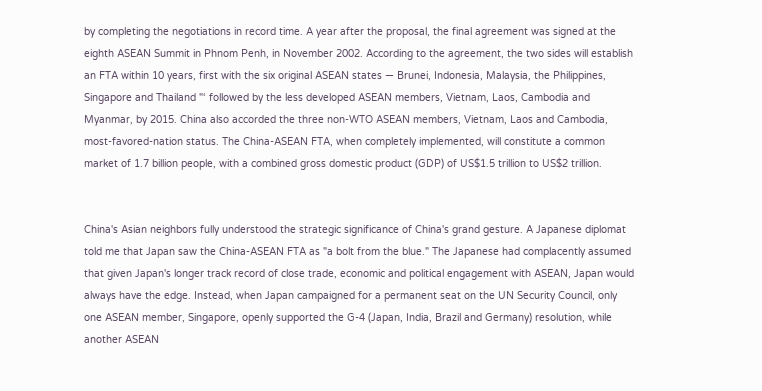by completing the negotiations in record time. A year after the proposal, the final agreement was signed at the eighth ASEAN Summit in Phnom Penh, in November 2002. According to the agreement, the two sides will establish an FTA within 10 years, first with the six original ASEAN states — Brunei, Indonesia, Malaysia, the Philippines, Singapore and Thailand "‘ followed by the less developed ASEAN members, Vietnam, Laos, Cambodia and Myanmar, by 2015. China also accorded the three non-WTO ASEAN members, Vietnam, Laos and Cambodia, most-favored-nation status. The China-ASEAN FTA, when completely implemented, will constitute a common market of 1.7 billion people, with a combined gross domestic product (GDP) of US$1.5 trillion to US$2 trillion.


China's Asian neighbors fully understood the strategic significance of China's grand gesture. A Japanese diplomat told me that Japan saw the China-ASEAN FTA as "a bolt from the blue." The Japanese had complacently assumed that given Japan's longer track record of close trade, economic and political engagement with ASEAN, Japan would always have the edge. Instead, when Japan campaigned for a permanent seat on the UN Security Council, only one ASEAN member, Singapore, openly supported the G-4 (Japan, India, Brazil and Germany) resolution, while another ASEAN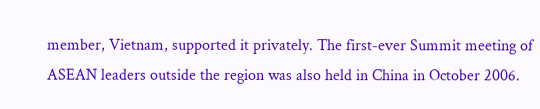member, Vietnam, supported it privately. The first-ever Summit meeting of ASEAN leaders outside the region was also held in China in October 2006.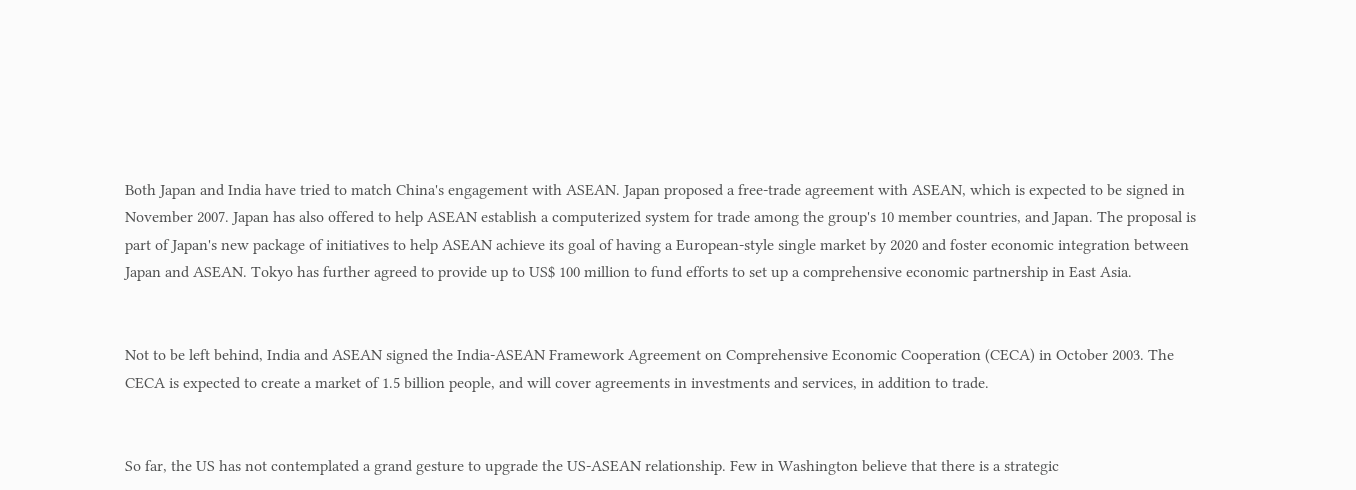Both Japan and India have tried to match China's engagement with ASEAN. Japan proposed a free-trade agreement with ASEAN, which is expected to be signed in November 2007. Japan has also offered to help ASEAN establish a computerized system for trade among the group's 10 member countries, and Japan. The proposal is part of Japan's new package of initiatives to help ASEAN achieve its goal of having a European-style single market by 2020 and foster economic integration between Japan and ASEAN. Tokyo has further agreed to provide up to US$ 100 million to fund efforts to set up a comprehensive economic partnership in East Asia.


Not to be left behind, India and ASEAN signed the India-ASEAN Framework Agreement on Comprehensive Economic Cooperation (CECA) in October 2003. The CECA is expected to create a market of 1.5 billion people, and will cover agreements in investments and services, in addition to trade.


So far, the US has not contemplated a grand gesture to upgrade the US-ASEAN relationship. Few in Washington believe that there is a strategic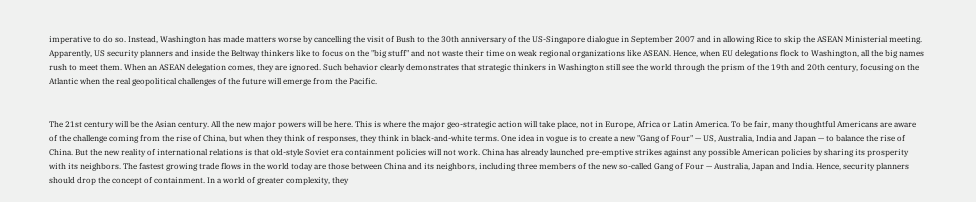imperative to do so. Instead, Washington has made matters worse by cancelling the visit of Bush to the 30th anniversary of the US-Singapore dialogue in September 2007 and in allowing Rice to skip the ASEAN Ministerial meeting. Apparently, US security planners and inside the Beltway thinkers like to focus on the "big stuff" and not waste their time on weak regional organizations like ASEAN. Hence, when EU delegations flock to Washington, all the big names rush to meet them. When an ASEAN delegation comes, they are ignored. Such behavior clearly demonstrates that strategic thinkers in Washington still see the world through the prism of the 19th and 20th century, focusing on the Atlantic when the real geopolitical challenges of the future will emerge from the Pacific.


The 21st century will be the Asian century. All the new major powers will be here. This is where the major geo-strategic action will take place, not in Europe, Africa or Latin America. To be fair, many thoughtful Americans are aware of the challenge coming from the rise of China, but when they think of responses, they think in black-and-white terms. One idea in vogue is to create a new "Gang of Four" — US, Australia, India and Japan — to balance the rise of China. But the new reality of international relations is that old-style Soviet era containment policies will not work. China has already launched pre-emptive strikes against any possible American policies by sharing its prosperity with its neighbors. The fastest growing trade flows in the world today are those between China and its neighbors, including three members of the new so-called Gang of Four — Australia, Japan and India. Hence, security planners should drop the concept of containment. In a world of greater complexity, they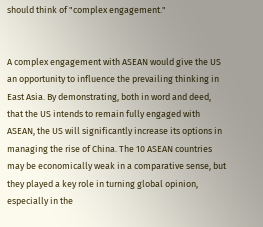should think of "complex engagement."


A complex engagement with ASEAN would give the US an opportunity to influence the prevailing thinking in East Asia. By demonstrating, both in word and deed, that the US intends to remain fully engaged with ASEAN, the US will significantly increase its options in managing the rise of China. The 10 ASEAN countries may be economically weak in a comparative sense, but they played a key role in turning global opinion, especially in the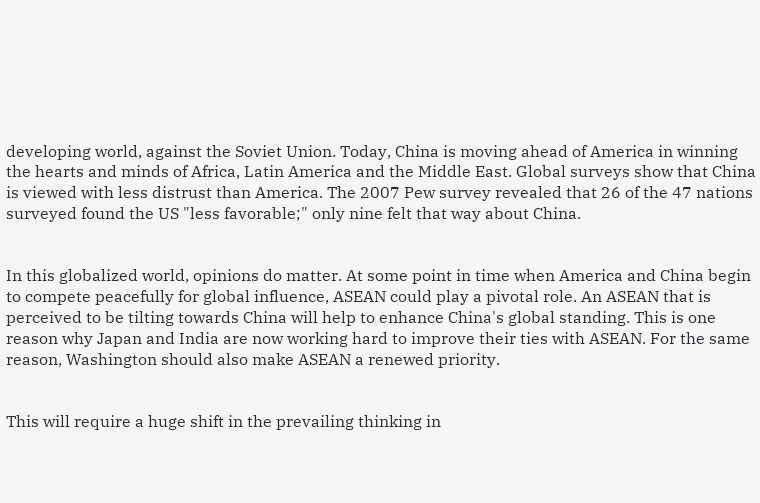developing world, against the Soviet Union. Today, China is moving ahead of America in winning the hearts and minds of Africa, Latin America and the Middle East. Global surveys show that China is viewed with less distrust than America. The 2007 Pew survey revealed that 26 of the 47 nations surveyed found the US "less favorable;" only nine felt that way about China.


In this globalized world, opinions do matter. At some point in time when America and China begin to compete peacefully for global influence, ASEAN could play a pivotal role. An ASEAN that is perceived to be tilting towards China will help to enhance China's global standing. This is one reason why Japan and India are now working hard to improve their ties with ASEAN. For the same reason, Washington should also make ASEAN a renewed priority.


This will require a huge shift in the prevailing thinking in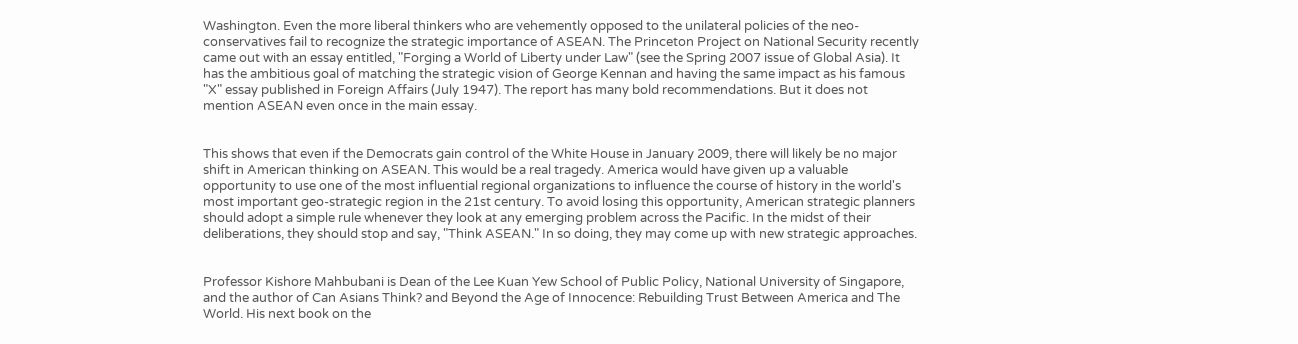Washington. Even the more liberal thinkers who are vehemently opposed to the unilateral policies of the neo-conservatives fail to recognize the strategic importance of ASEAN. The Princeton Project on National Security recently came out with an essay entitled, "Forging a World of Liberty under Law" (see the Spring 2007 issue of Global Asia). It has the ambitious goal of matching the strategic vision of George Kennan and having the same impact as his famous "X" essay published in Foreign Affairs (July 1947). The report has many bold recommendations. But it does not mention ASEAN even once in the main essay.


This shows that even if the Democrats gain control of the White House in January 2009, there will likely be no major shift in American thinking on ASEAN. This would be a real tragedy. America would have given up a valuable opportunity to use one of the most influential regional organizations to influence the course of history in the world's most important geo-strategic region in the 21st century. To avoid losing this opportunity, American strategic planners should adopt a simple rule whenever they look at any emerging problem across the Pacific. In the midst of their deliberations, they should stop and say, "Think ASEAN." In so doing, they may come up with new strategic approaches.


Professor Kishore Mahbubani is Dean of the Lee Kuan Yew School of Public Policy, National University of Singapore, and the author of Can Asians Think? and Beyond the Age of Innocence: Rebuilding Trust Between America and The World. His next book on the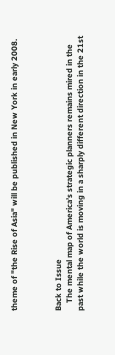theme of "the Rise of Asia" will be published in New York in early 2008.



Back to Issue
    The mental map of America’s strategic planners remains mired in the past while the world is moving in a sharply different direction in the 21st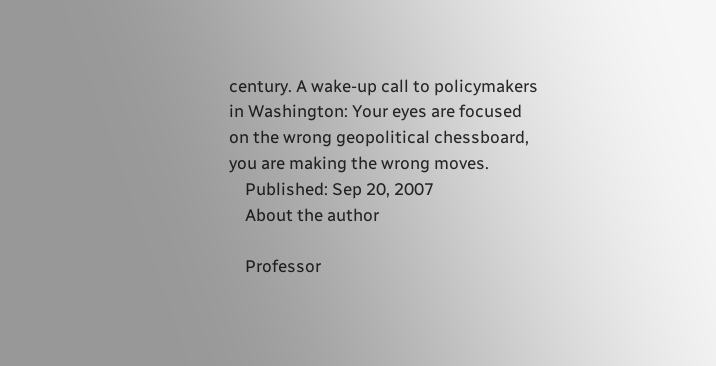century. A wake-up call to policymakers in Washington: Your eyes are focused on the wrong geopolitical chessboard, you are making the wrong moves.
    Published: Sep 20, 2007
    About the author

    Professor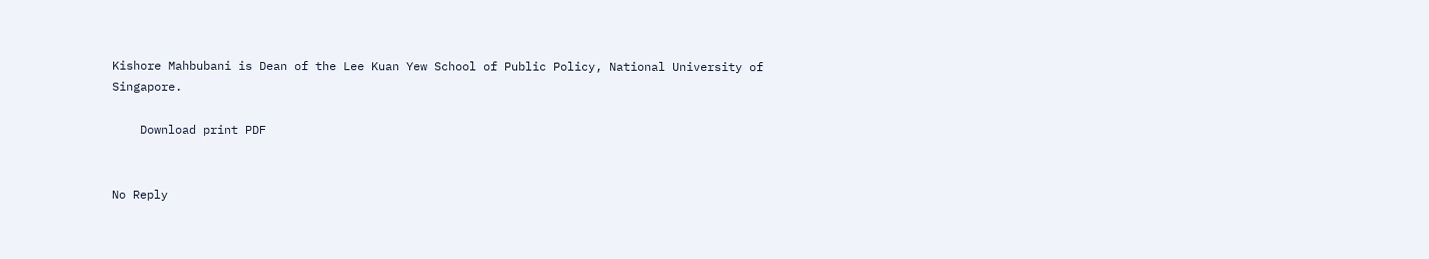Kishore Mahbubani is Dean of the Lee Kuan Yew School of Public Policy, National University of Singapore.

    Download print PDF


No Reply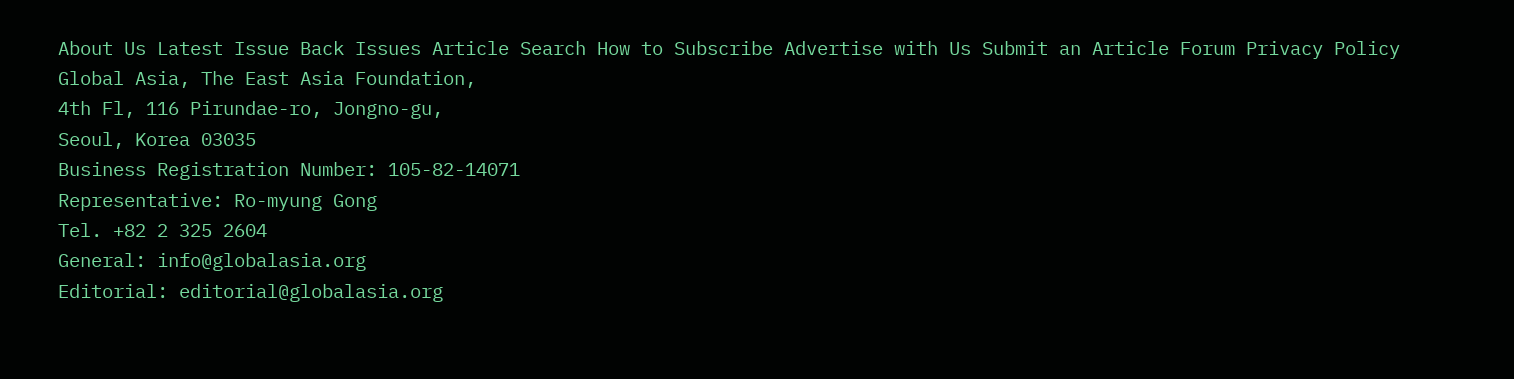About Us Latest Issue Back Issues Article Search How to Subscribe Advertise with Us Submit an Article Forum Privacy Policy
Global Asia, The East Asia Foundation,
4th Fl, 116 Pirundae-ro, Jongno-gu,
Seoul, Korea 03035
Business Registration Number: 105-82-14071
Representative: Ro-myung Gong
Tel. +82 2 325 2604
General: info@globalasia.org
Editorial: editorial@globalasia.org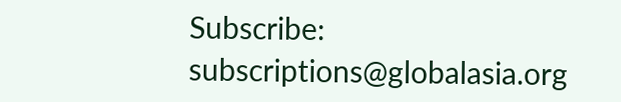Subscribe: subscriptions@globalasia.org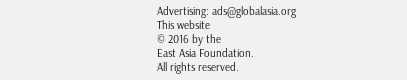Advertising: ads@globalasia.org
This website
© 2016 by the
East Asia Foundation.
All rights reserved.